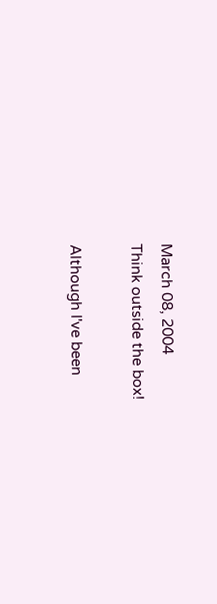March 08, 2004
Think outside the box!

Although I've been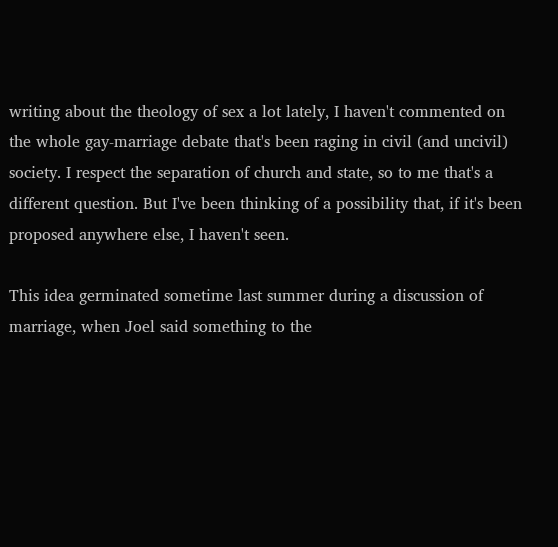writing about the theology of sex a lot lately, I haven't commented on the whole gay-marriage debate that's been raging in civil (and uncivil) society. I respect the separation of church and state, so to me that's a different question. But I've been thinking of a possibility that, if it's been proposed anywhere else, I haven't seen.

This idea germinated sometime last summer during a discussion of marriage, when Joel said something to the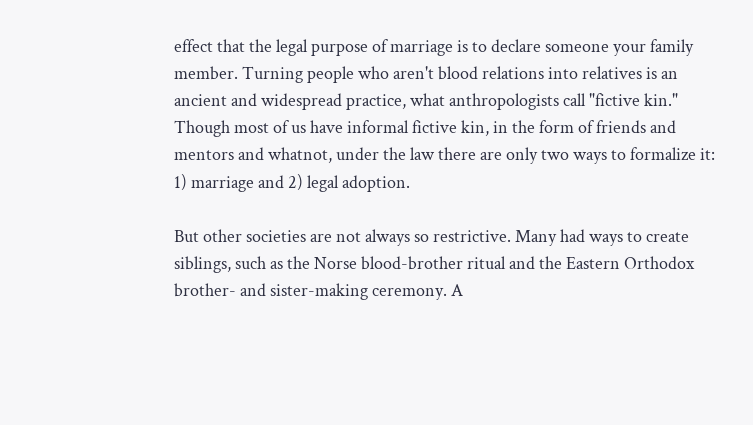effect that the legal purpose of marriage is to declare someone your family member. Turning people who aren't blood relations into relatives is an ancient and widespread practice, what anthropologists call "fictive kin." Though most of us have informal fictive kin, in the form of friends and mentors and whatnot, under the law there are only two ways to formalize it: 1) marriage and 2) legal adoption.

But other societies are not always so restrictive. Many had ways to create siblings, such as the Norse blood-brother ritual and the Eastern Orthodox brother- and sister-making ceremony. A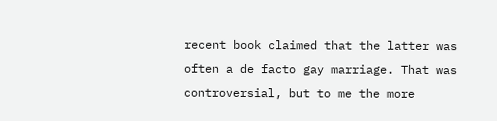recent book claimed that the latter was often a de facto gay marriage. That was controversial, but to me the more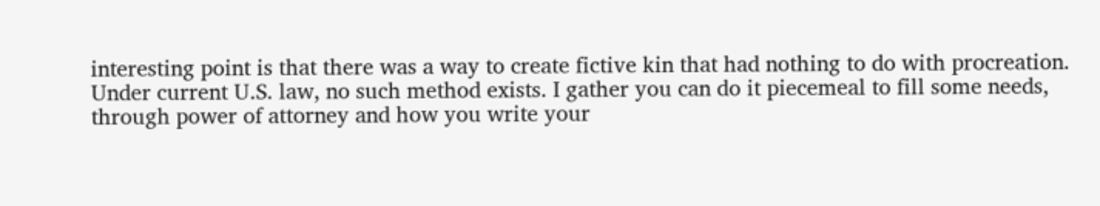interesting point is that there was a way to create fictive kin that had nothing to do with procreation. Under current U.S. law, no such method exists. I gather you can do it piecemeal to fill some needs, through power of attorney and how you write your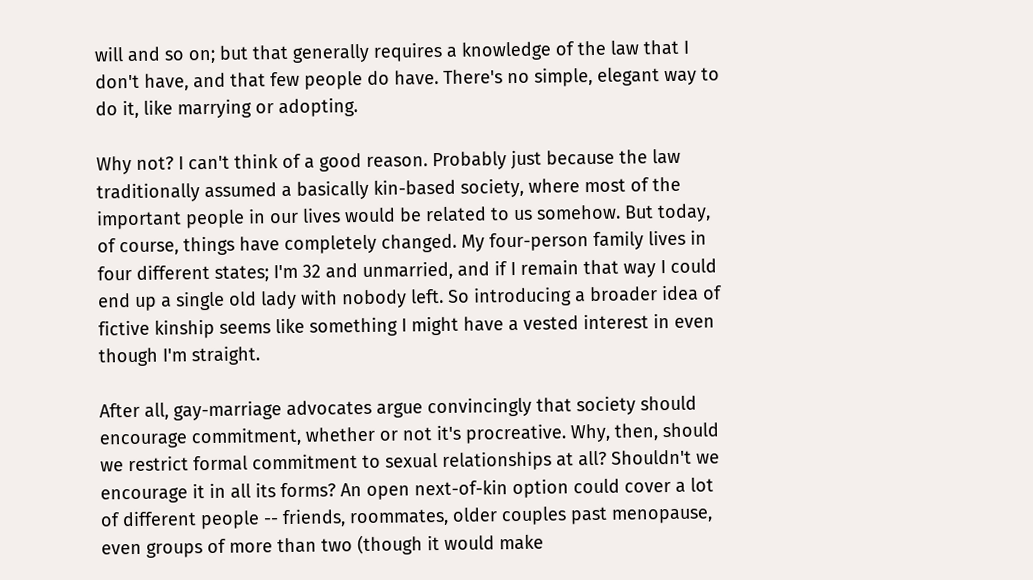will and so on; but that generally requires a knowledge of the law that I don't have, and that few people do have. There's no simple, elegant way to do it, like marrying or adopting.

Why not? I can't think of a good reason. Probably just because the law traditionally assumed a basically kin-based society, where most of the important people in our lives would be related to us somehow. But today, of course, things have completely changed. My four-person family lives in four different states; I'm 32 and unmarried, and if I remain that way I could end up a single old lady with nobody left. So introducing a broader idea of fictive kinship seems like something I might have a vested interest in even though I'm straight.

After all, gay-marriage advocates argue convincingly that society should encourage commitment, whether or not it's procreative. Why, then, should we restrict formal commitment to sexual relationships at all? Shouldn't we encourage it in all its forms? An open next-of-kin option could cover a lot of different people -- friends, roommates, older couples past menopause, even groups of more than two (though it would make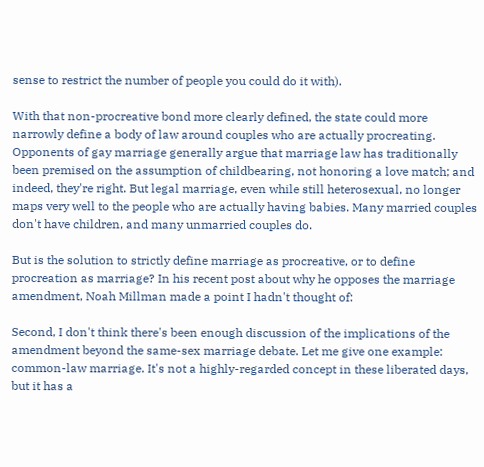sense to restrict the number of people you could do it with).

With that non-procreative bond more clearly defined, the state could more narrowly define a body of law around couples who are actually procreating. Opponents of gay marriage generally argue that marriage law has traditionally been premised on the assumption of childbearing, not honoring a love match; and indeed, they're right. But legal marriage, even while still heterosexual, no longer maps very well to the people who are actually having babies. Many married couples don't have children, and many unmarried couples do.

But is the solution to strictly define marriage as procreative, or to define procreation as marriage? In his recent post about why he opposes the marriage amendment, Noah Millman made a point I hadn't thought of:

Second, I don't think there's been enough discussion of the implications of the amendment beyond the same-sex marriage debate. Let me give one example: common-law marriage. It's not a highly-regarded concept in these liberated days, but it has a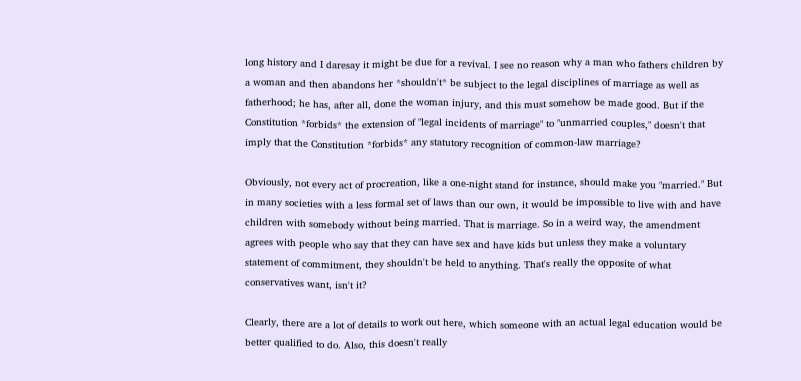long history and I daresay it might be due for a revival. I see no reason why a man who fathers children by a woman and then abandons her *shouldn't* be subject to the legal disciplines of marriage as well as fatherhood; he has, after all, done the woman injury, and this must somehow be made good. But if the Constitution *forbids* the extension of "legal incidents of marriage" to "unmarried couples," doesn't that imply that the Constitution *forbids* any statutory recognition of common-law marriage?

Obviously, not every act of procreation, like a one-night stand for instance, should make you "married." But in many societies with a less formal set of laws than our own, it would be impossible to live with and have children with somebody without being married. That is marriage. So in a weird way, the amendment agrees with people who say that they can have sex and have kids but unless they make a voluntary statement of commitment, they shouldn't be held to anything. That's really the opposite of what conservatives want, isn't it?

Clearly, there are a lot of details to work out here, which someone with an actual legal education would be better qualified to do. Also, this doesn't really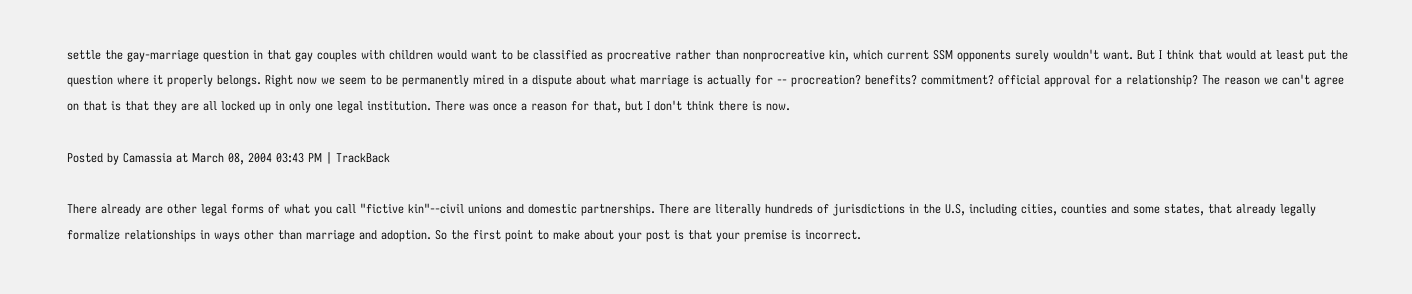settle the gay-marriage question in that gay couples with children would want to be classified as procreative rather than nonprocreative kin, which current SSM opponents surely wouldn't want. But I think that would at least put the question where it properly belongs. Right now we seem to be permanently mired in a dispute about what marriage is actually for -- procreation? benefits? commitment? official approval for a relationship? The reason we can't agree on that is that they are all locked up in only one legal institution. There was once a reason for that, but I don't think there is now.

Posted by Camassia at March 08, 2004 03:43 PM | TrackBack

There already are other legal forms of what you call "fictive kin"--civil unions and domestic partnerships. There are literally hundreds of jurisdictions in the U.S, including cities, counties and some states, that already legally formalize relationships in ways other than marriage and adoption. So the first point to make about your post is that your premise is incorrect.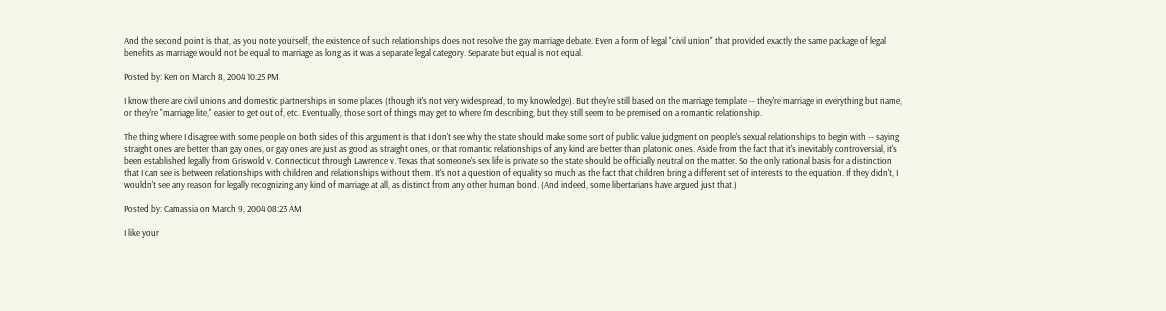And the second point is that, as you note yourself, the existence of such relationships does not resolve the gay marriage debate. Even a form of legal "civil union" that provided exactly the same package of legal benefits as marriage would not be equal to marriage as long as it was a separate legal category. Separate but equal is not equal.

Posted by: Ken on March 8, 2004 10:25 PM

I know there are civil unions and domestic partnerships in some places (though it's not very widespread, to my knowledge). But they're still based on the marriage template -- they're marriage in everything but name, or they're "marriage lite," easier to get out of, etc. Eventually, those sort of things may get to where I'm describing, but they still seem to be premised on a romantic relationship.

The thing where I disagree with some people on both sides of this argument is that I don't see why the state should make some sort of public value judgment on people's sexual relationships to begin with -- saying straight ones are better than gay ones, or gay ones are just as good as straight ones, or that romantic relationships of any kind are better than platonic ones. Aside from the fact that it's inevitably controversial, it's been established legally from Griswold v. Connecticut through Lawrence v. Texas that someone's sex life is private so the state should be officially neutral on the matter. So the only rational basis for a distinction that I can see is between relationships with children and relationships without them. It's not a question of equality so much as the fact that children bring a different set of interests to the equation. If they didn't, I wouldn't see any reason for legally recognizing any kind of marriage at all, as distinct from any other human bond. (And indeed, some libertarians have argued just that.)

Posted by: Camassia on March 9, 2004 08:23 AM

I like your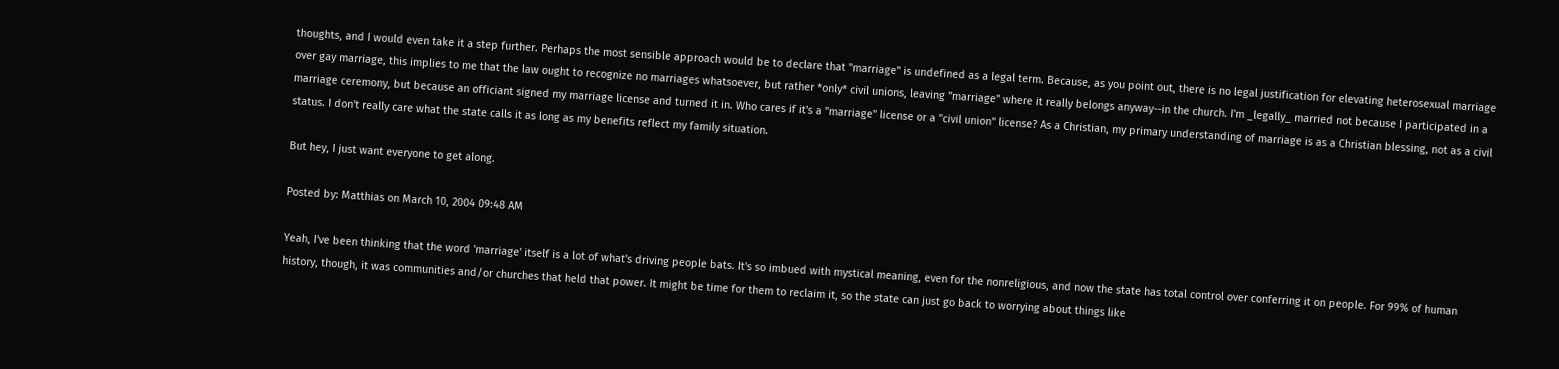thoughts, and I would even take it a step further. Perhaps the most sensible approach would be to declare that "marriage" is undefined as a legal term. Because, as you point out, there is no legal justification for elevating heterosexual marriage over gay marriage, this implies to me that the law ought to recognize no marriages whatsoever, but rather *only* civil unions, leaving "marriage" where it really belongs anyway--in the church. I'm _legally_ married not because I participated in a marriage ceremony, but because an officiant signed my marriage license and turned it in. Who cares if it's a "marriage" license or a "civil union" license? As a Christian, my primary understanding of marriage is as a Christian blessing, not as a civil status. I don't really care what the state calls it as long as my benefits reflect my family situation.

But hey, I just want everyone to get along.

Posted by: Matthias on March 10, 2004 09:48 AM

Yeah, I've been thinking that the word 'marriage' itself is a lot of what's driving people bats. It's so imbued with mystical meaning, even for the nonreligious, and now the state has total control over conferring it on people. For 99% of human history, though, it was communities and/or churches that held that power. It might be time for them to reclaim it, so the state can just go back to worrying about things like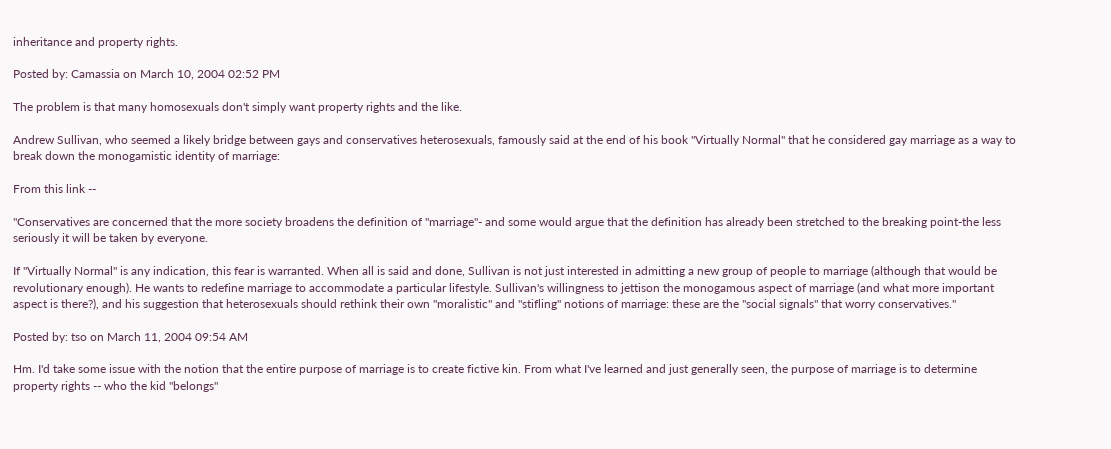inheritance and property rights.

Posted by: Camassia on March 10, 2004 02:52 PM

The problem is that many homosexuals don't simply want property rights and the like.

Andrew Sullivan, who seemed a likely bridge between gays and conservatives heterosexuals, famously said at the end of his book "Virtually Normal" that he considered gay marriage as a way to break down the monogamistic identity of marriage:

From this link --

"Conservatives are concerned that the more society broadens the definition of "marriage"- and some would argue that the definition has already been stretched to the breaking point-the less seriously it will be taken by everyone.

If "Virtually Normal" is any indication, this fear is warranted. When all is said and done, Sullivan is not just interested in admitting a new group of people to marriage (although that would be revolutionary enough). He wants to redefine marriage to accommodate a particular lifestyle. Sullivan's willingness to jettison the monogamous aspect of marriage (and what more important aspect is there?), and his suggestion that heterosexuals should rethink their own "moralistic" and "stifling" notions of marriage: these are the "social signals" that worry conservatives."

Posted by: tso on March 11, 2004 09:54 AM

Hm. I'd take some issue with the notion that the entire purpose of marriage is to create fictive kin. From what I've learned and just generally seen, the purpose of marriage is to determine property rights -- who the kid "belongs"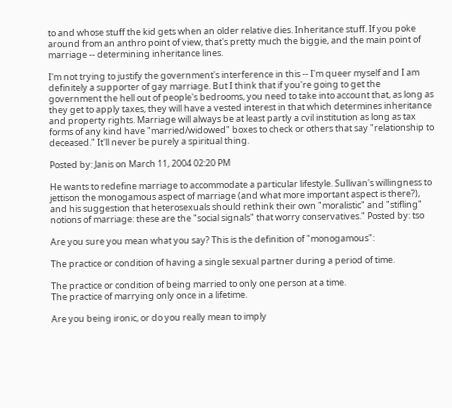to and whose stuff the kid gets when an older relative dies. Inheritance stuff. If you poke around from an anthro point of view, that's pretty much the biggie, and the main point of marriage -- determining inheritance lines.

I'm not trying to justify the government's interference in this -- I'm queer myself and I am definitely a supporter of gay marriage. But I think that if you're going to get the government the hell out of people's bedrooms, you need to take into account that, as long as they get to apply taxes, they will have a vested interest in that which determines inheritance and property rights. Marriage will always be at least partly a cvil institution as long as tax forms of any kind have "married/widowed" boxes to check or others that say "relationship to deceased." It'll never be purely a spiritual thing.

Posted by: Janis on March 11, 2004 02:20 PM

He wants to redefine marriage to accommodate a particular lifestyle. Sullivan's willingness to jettison the monogamous aspect of marriage (and what more important aspect is there?), and his suggestion that heterosexuals should rethink their own "moralistic" and "stifling" notions of marriage: these are the "social signals" that worry conservatives." Posted by: tso

Are you sure you mean what you say? This is the definition of "monogamous":

The practice or condition of having a single sexual partner during a period of time.

The practice or condition of being married to only one person at a time.
The practice of marrying only once in a lifetime.

Are you being ironic, or do you really mean to imply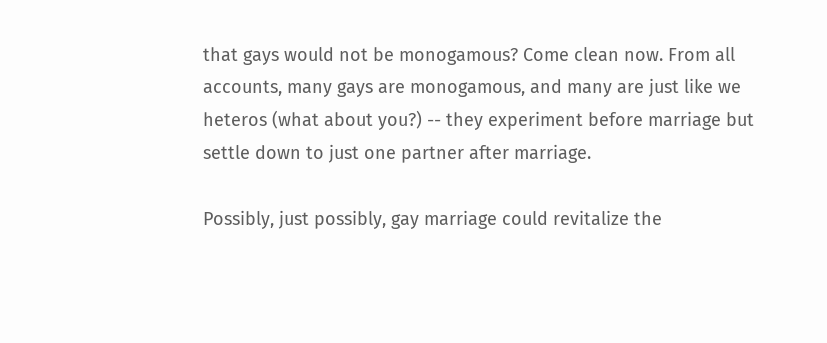that gays would not be monogamous? Come clean now. From all accounts, many gays are monogamous, and many are just like we heteros (what about you?) -- they experiment before marriage but settle down to just one partner after marriage.

Possibly, just possibly, gay marriage could revitalize the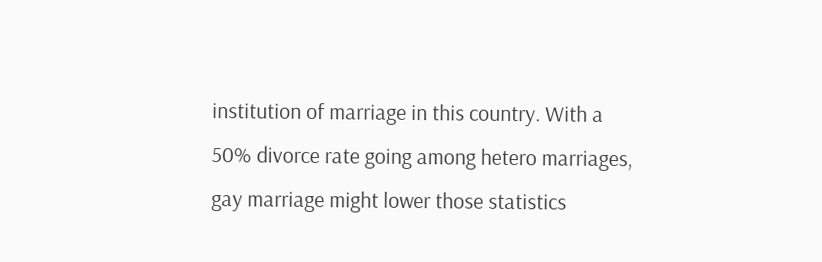institution of marriage in this country. With a 50% divorce rate going among hetero marriages, gay marriage might lower those statistics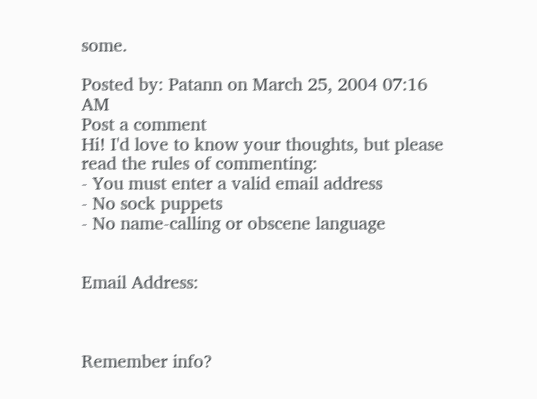some.

Posted by: Patann on March 25, 2004 07:16 AM
Post a comment
Hi! I'd love to know your thoughts, but please read the rules of commenting:
- You must enter a valid email address
- No sock puppets
- No name-calling or obscene language


Email Address:



Remember info?